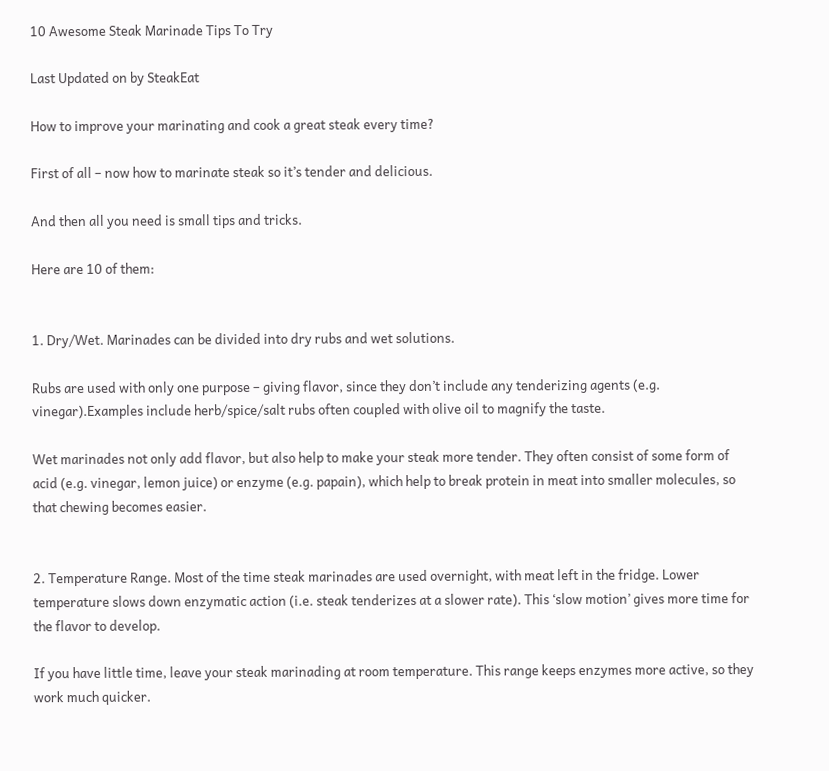10 Awesome Steak Marinade Tips To Try

Last Updated on by SteakEat

How to improve your marinating and cook a great steak every time?

First of all – now how to marinate steak so it’s tender and delicious.

And then all you need is small tips and tricks.

Here are 10 of them:


1. Dry/Wet. Marinades can be divided into dry rubs and wet solutions.

Rubs are used with only one purpose – giving flavor, since they don’t include any tenderizing agents (e.g. vinegar).Examples include herb/spice/salt rubs often coupled with olive oil to magnify the taste.

Wet marinades not only add flavor, but also help to make your steak more tender. They often consist of some form of acid (e.g. vinegar, lemon juice) or enzyme (e.g. papain), which help to break protein in meat into smaller molecules, so that chewing becomes easier.


2. Temperature Range. Most of the time steak marinades are used overnight, with meat left in the fridge. Lower temperature slows down enzymatic action (i.e. steak tenderizes at a slower rate). This ‘slow motion’ gives more time for the flavor to develop.

If you have little time, leave your steak marinading at room temperature. This range keeps enzymes more active, so they work much quicker.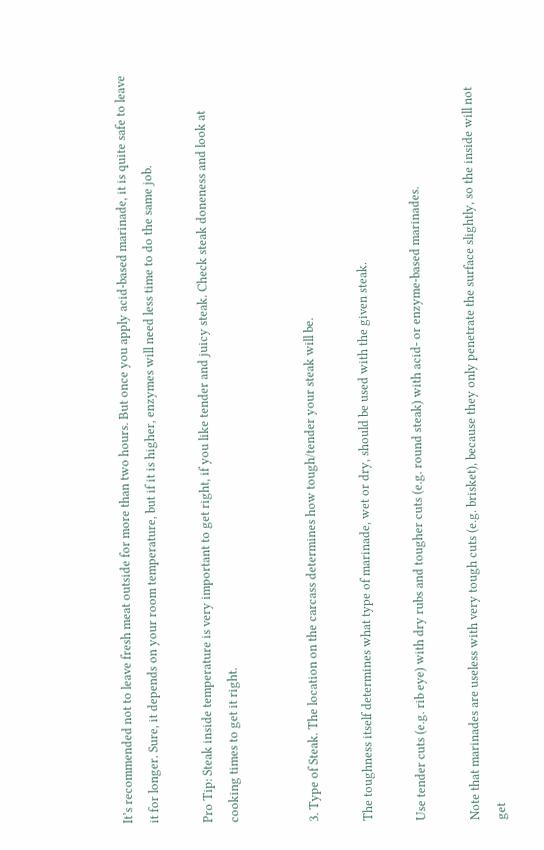It’s recommended not to leave fresh meat outside for more than two hours. But once you apply acid-based marinade, it is quite safe to leave it for longer. Sure, it depends on your room temperature, but if it is higher, enzymes will need less time to do the same job.

Pro Tip: Steak inside temperature is very important to get right, if you like tender and juicy steak. Check steak doneness and look at cooking times to get it right.


3. Type of Steak. The location on the carcass determines how tough/tender your steak will be.

The toughness itself determines what type of marinade, wet or dry, should be used with the given steak.

Use tender cuts (e.g. rib eye) with dry rubs and tougher cuts (e.g. round steak) with acid- or enzyme-based marinades.

Note that marinades are useless with very tough cuts (e.g. brisket), because they only penetrate the surface slightly, so the inside will not get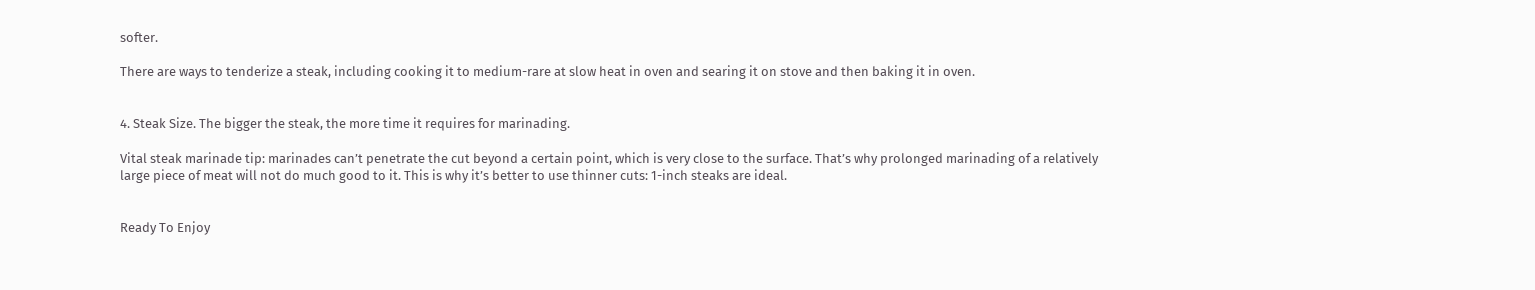softer.

There are ways to tenderize a steak, including cooking it to medium-rare at slow heat in oven and searing it on stove and then baking it in oven.


4. Steak Size. The bigger the steak, the more time it requires for marinading.

Vital steak marinade tip: marinades can’t penetrate the cut beyond a certain point, which is very close to the surface. That’s why prolonged marinading of a relatively large piece of meat will not do much good to it. This is why it’s better to use thinner cuts: 1-inch steaks are ideal.


Ready To Enjoy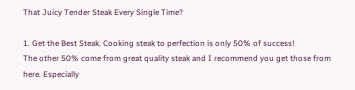That Juicy Tender Steak Every Single Time?

1. Get the Best Steak. Cooking steak to perfection is only 50% of success!
The other 50% come from great quality steak and I recommend you get those from here. Especially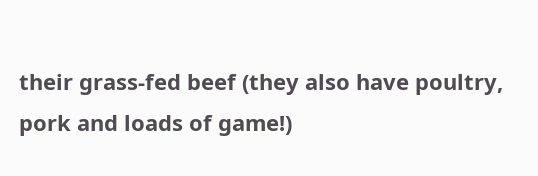their grass-fed beef (they also have poultry, pork and loads of game!)